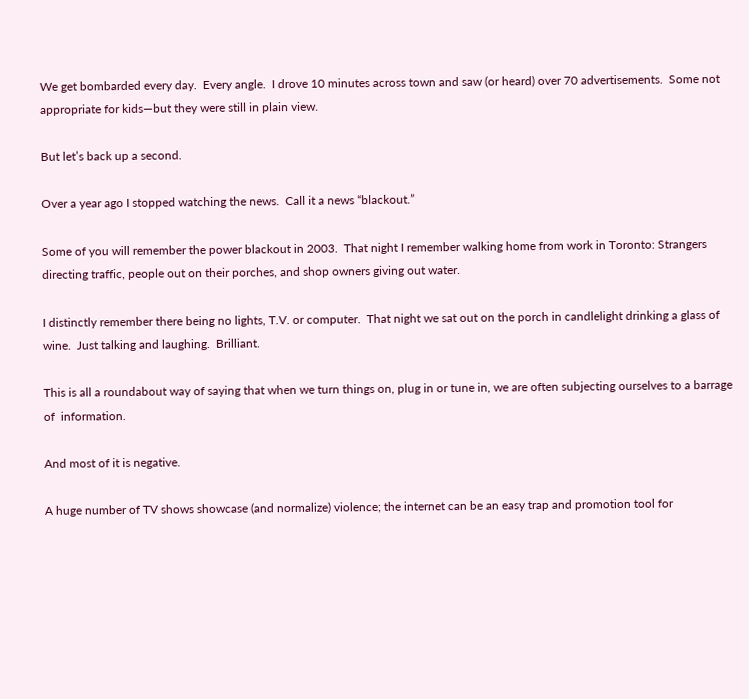We get bombarded every day.  Every angle.  I drove 10 minutes across town and saw (or heard) over 70 advertisements.  Some not appropriate for kids—but they were still in plain view.

But let’s back up a second.

Over a year ago I stopped watching the news.  Call it a news “blackout.”

Some of you will remember the power blackout in 2003.  That night I remember walking home from work in Toronto: Strangers directing traffic, people out on their porches, and shop owners giving out water.

I distinctly remember there being no lights, T.V. or computer.  That night we sat out on the porch in candlelight drinking a glass of wine.  Just talking and laughing.  Brilliant.

This is all a roundabout way of saying that when we turn things on, plug in or tune in, we are often subjecting ourselves to a barrage of  information.

And most of it is negative.

A huge number of TV shows showcase (and normalize) violence; the internet can be an easy trap and promotion tool for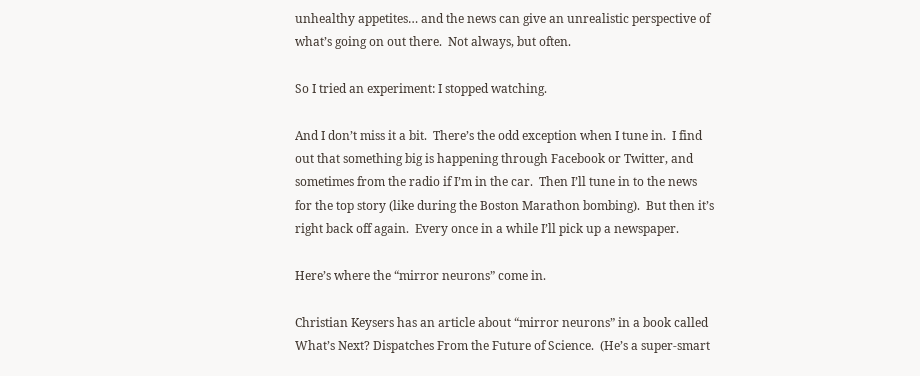unhealthy appetites… and the news can give an unrealistic perspective of what’s going on out there.  Not always, but often.

So I tried an experiment: I stopped watching.

And I don’t miss it a bit.  There’s the odd exception when I tune in.  I find out that something big is happening through Facebook or Twitter, and sometimes from the radio if I’m in the car.  Then I’ll tune in to the news for the top story (like during the Boston Marathon bombing).  But then it’s right back off again.  Every once in a while I’ll pick up a newspaper.

Here’s where the “mirror neurons” come in.

Christian Keysers has an article about “mirror neurons” in a book called What’s Next? Dispatches From the Future of Science.  (He’s a super-smart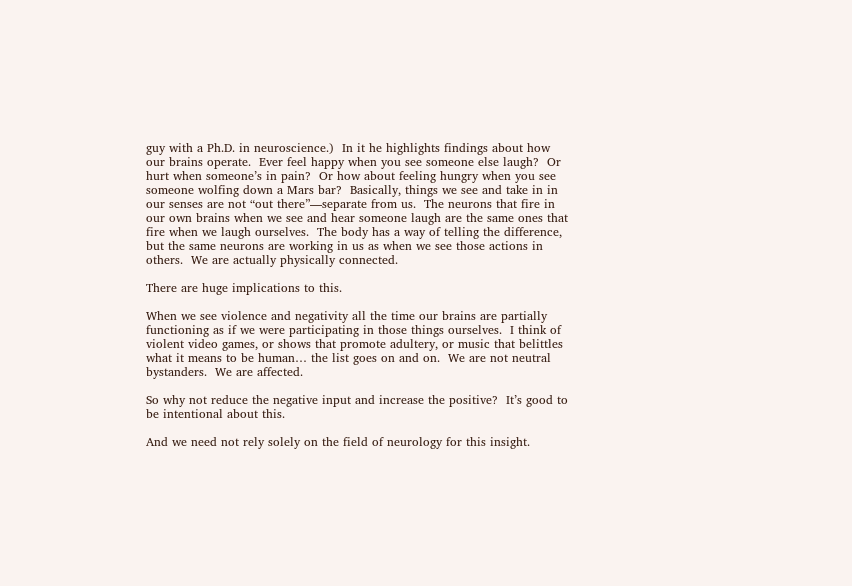guy with a Ph.D. in neuroscience.)  In it he highlights findings about how our brains operate.  Ever feel happy when you see someone else laugh?  Or hurt when someone’s in pain?  Or how about feeling hungry when you see someone wolfing down a Mars bar?  Basically, things we see and take in in our senses are not “out there”—separate from us.  The neurons that fire in our own brains when we see and hear someone laugh are the same ones that fire when we laugh ourselves.  The body has a way of telling the difference, but the same neurons are working in us as when we see those actions in others.  We are actually physically connected.

There are huge implications to this.

When we see violence and negativity all the time our brains are partially functioning as if we were participating in those things ourselves.  I think of violent video games, or shows that promote adultery, or music that belittles what it means to be human… the list goes on and on.  We are not neutral bystanders.  We are affected.

So why not reduce the negative input and increase the positive?  It’s good to be intentional about this.

And we need not rely solely on the field of neurology for this insight.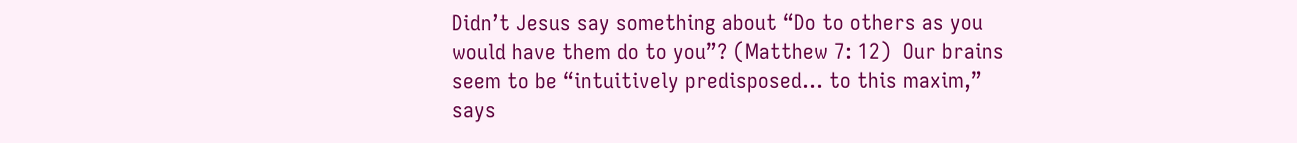Didn’t Jesus say something about “Do to others as you would have them do to you”? (Matthew 7: 12)  Our brains seem to be “intuitively predisposed… to this maxim,” says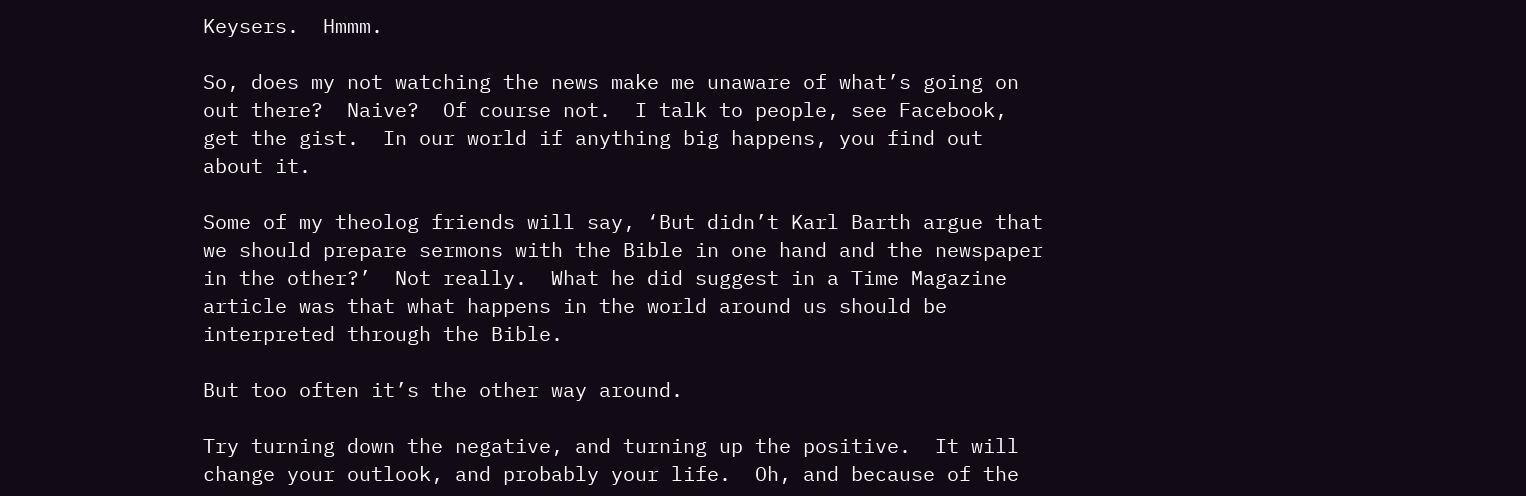Keysers.  Hmmm.

So, does my not watching the news make me unaware of what’s going on out there?  Naive?  Of course not.  I talk to people, see Facebook, get the gist.  In our world if anything big happens, you find out about it.

Some of my theolog friends will say, ‘But didn’t Karl Barth argue that we should prepare sermons with the Bible in one hand and the newspaper in the other?’  Not really.  What he did suggest in a Time Magazine article was that what happens in the world around us should be interpreted through the Bible.

But too often it’s the other way around.

Try turning down the negative, and turning up the positive.  It will change your outlook, and probably your life.  Oh, and because of the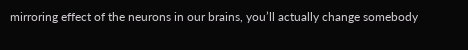mirroring effect of the neurons in our brains, you’ll actually change somebody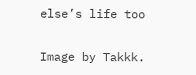else’s life too

Image by Takkk.